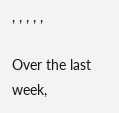, , , , ,

Over the last week,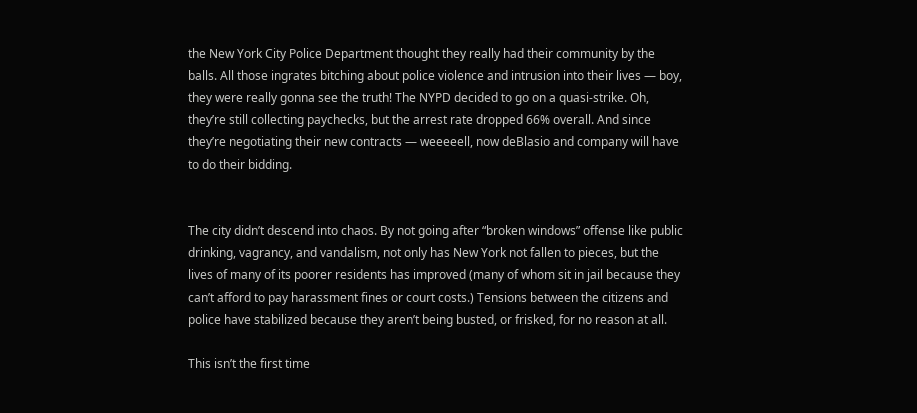the New York City Police Department thought they really had their community by the balls. All those ingrates bitching about police violence and intrusion into their lives — boy, they were really gonna see the truth! The NYPD decided to go on a quasi-strike. Oh, they’re still collecting paychecks, but the arrest rate dropped 66% overall. And since they’re negotiating their new contracts — weeeeell, now deBlasio and company will have to do their bidding.


The city didn’t descend into chaos. By not going after “broken windows” offense like public drinking, vagrancy, and vandalism, not only has New York not fallen to pieces, but the lives of many of its poorer residents has improved (many of whom sit in jail because they can’t afford to pay harassment fines or court costs.) Tensions between the citizens and police have stabilized because they aren’t being busted, or frisked, for no reason at all.

This isn’t the first time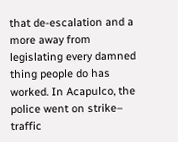that de-escalation and a more away from legislating every damned thing people do has worked. In Acapulco, the police went on strike– traffic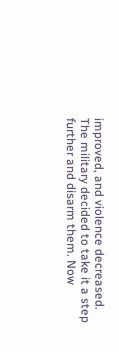improved, and violence decreased. The military decided to take it a step further and disarm them. Now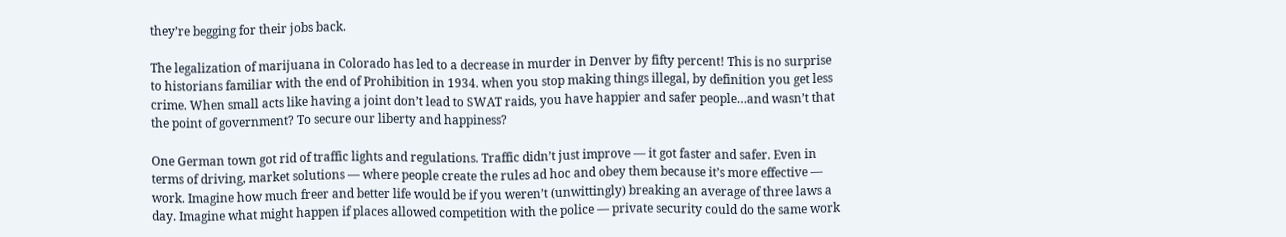they’re begging for their jobs back.

The legalization of marijuana in Colorado has led to a decrease in murder in Denver by fifty percent! This is no surprise to historians familiar with the end of Prohibition in 1934. when you stop making things illegal, by definition you get less crime. When small acts like having a joint don’t lead to SWAT raids, you have happier and safer people…and wasn’t that the point of government? To secure our liberty and happiness?

One German town got rid of traffic lights and regulations. Traffic didn’t just improve — it got faster and safer. Even in terms of driving, market solutions — where people create the rules ad hoc and obey them because it’s more effective — work. Imagine how much freer and better life would be if you weren’t (unwittingly) breaking an average of three laws a day. Imagine what might happen if places allowed competition with the police — private security could do the same work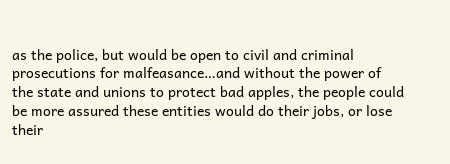as the police, but would be open to civil and criminal prosecutions for malfeasance…and without the power of the state and unions to protect bad apples, the people could be more assured these entities would do their jobs, or lose their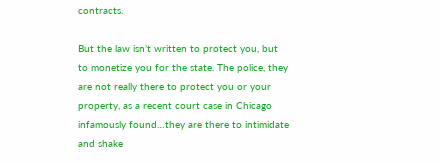contracts.

But the law isn’t written to protect you, but to monetize you for the state. The police, they are not really there to protect you or your property, as a recent court case in Chicago infamously found…they are there to intimidate and shake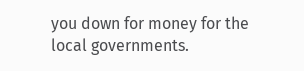you down for money for the local governments.